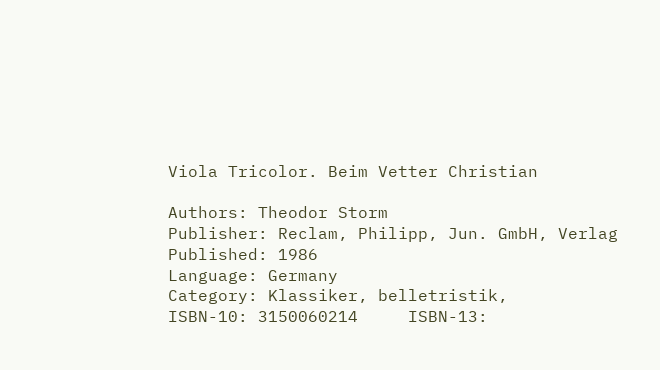Viola Tricolor. Beim Vetter Christian

Authors: Theodor Storm
Publisher: Reclam, Philipp, Jun. GmbH, Verlag
Published: 1986
Language: Germany
Category: Klassiker, belletristik,
ISBN-10: 3150060214     ISBN-13: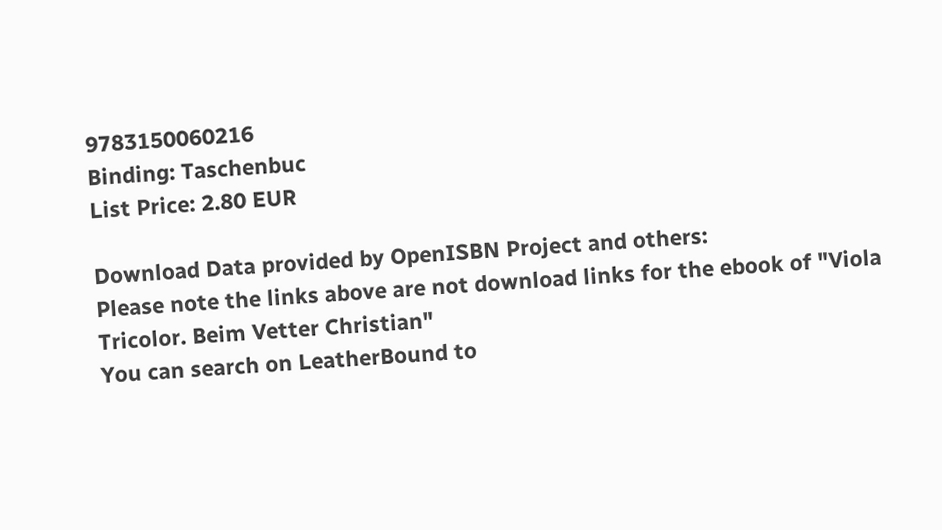9783150060216
Binding: Taschenbuc
List Price: 2.80 EUR

Download Data provided by OpenISBN Project and others:
Please note the links above are not download links for the ebook of "Viola Tricolor. Beim Vetter Christian"
You can search on LeatherBound to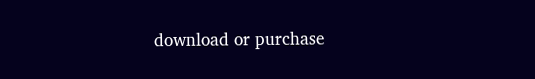download or purchase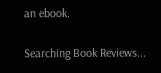an ebook.

Searching Book Reviews...